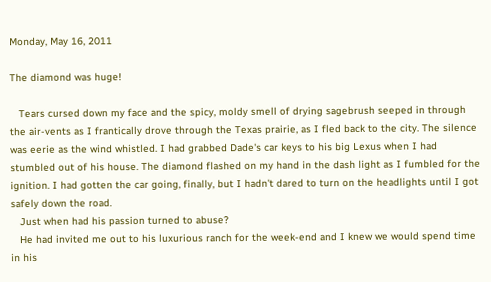Monday, May 16, 2011

The diamond was huge!

   Tears cursed down my face and the spicy, moldy smell of drying sagebrush seeped in through the air-vents as I frantically drove through the Texas prairie, as I fled back to the city. The silence was eerie as the wind whistled. I had grabbed Dade's car keys to his big Lexus when I had  stumbled out of his house. The diamond flashed on my hand in the dash light as I fumbled for the ignition. I had gotten the car going, finally, but I hadn't dared to turn on the headlights until I got safely down the road.
   Just when had his passion turned to abuse?
   He had invited me out to his luxurious ranch for the week-end and I knew we would spend time in his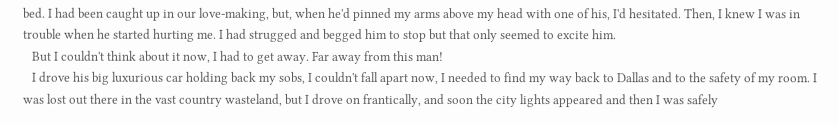bed. I had been caught up in our love-making, but, when he'd pinned my arms above my head with one of his, I'd hesitated. Then, I knew I was in trouble when he started hurting me. I had strugged and begged him to stop but that only seemed to excite him.
   But I couldn't think about it now, I had to get away. Far away from this man!
   I drove his big luxurious car holding back my sobs, I couldn't fall apart now, I needed to find my way back to Dallas and to the safety of my room. I was lost out there in the vast country wasteland, but I drove on frantically, and soon the city lights appeared and then I was safely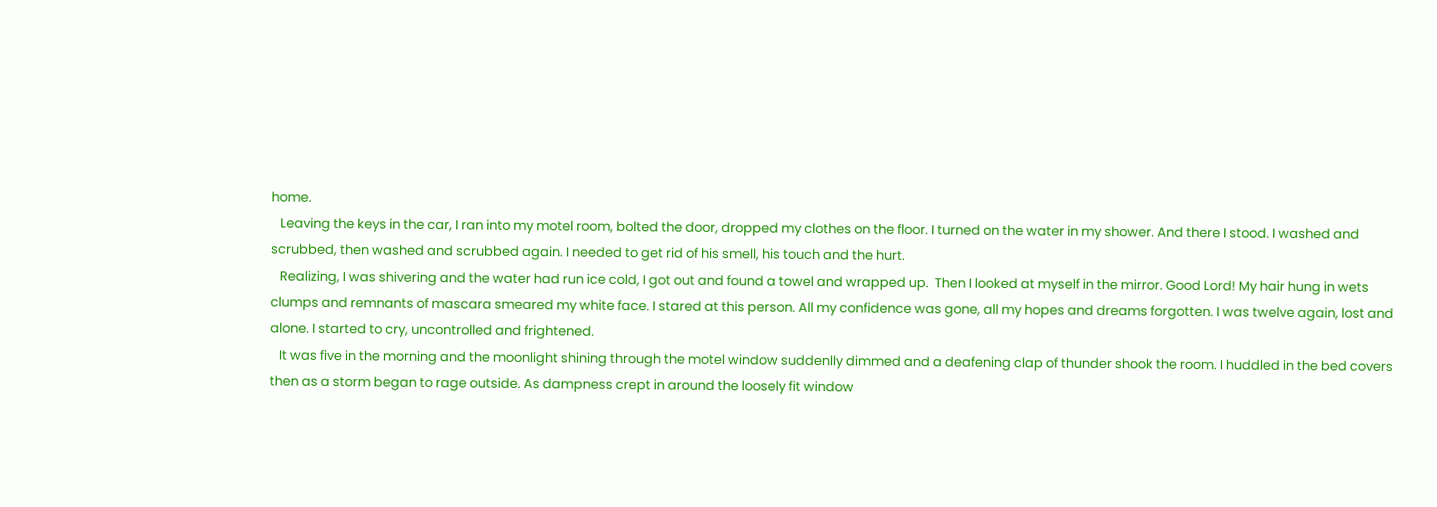home.
   Leaving the keys in the car, I ran into my motel room, bolted the door, dropped my clothes on the floor. I turned on the water in my shower. And there I stood. I washed and scrubbed, then washed and scrubbed again. I needed to get rid of his smell, his touch and the hurt.
   Realizing, I was shivering and the water had run ice cold, I got out and found a towel and wrapped up.  Then I looked at myself in the mirror. Good Lord! My hair hung in wets clumps and remnants of mascara smeared my white face. I stared at this person. All my confidence was gone, all my hopes and dreams forgotten. I was twelve again, lost and alone. I started to cry, uncontrolled and frightened.
   It was five in the morning and the moonlight shining through the motel window suddenlly dimmed and a deafening clap of thunder shook the room. I huddled in the bed covers then as a storm began to rage outside. As dampness crept in around the loosely fit window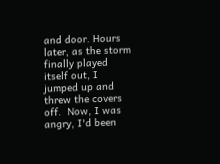and door. Hours later, as the storm finally played itself out, I jumped up and threw the covers off.  Now, I was angry, I'd been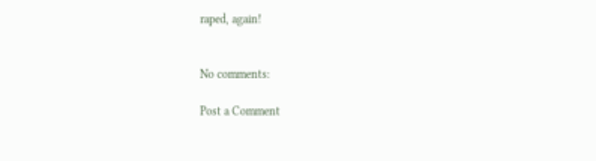raped, again!


No comments:

Post a Comment